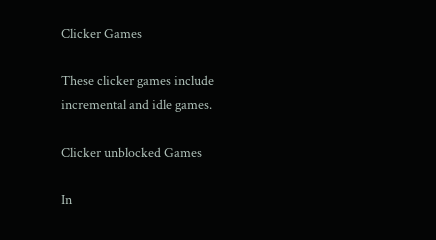Clicker Games

These clicker games include incremental and idle games.

Clicker unblocked Games

In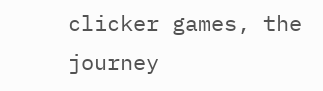clicker games, the journey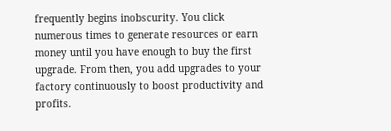frequently begins inobscurity. You click numerous times to generate resources or earn money until you have enough to buy the first upgrade. From then, you add upgrades to your factory continuously to boost productivity and profits.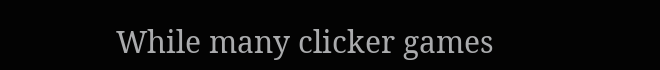While many clicker games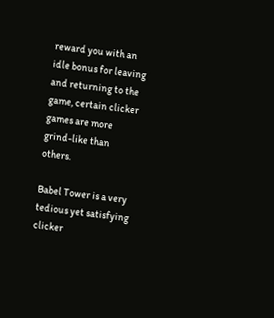reward you with an idle bonus for leaving and returning to the game, certain clicker games are more grind-like than others.

Babel Tower is a very tedious yet satisfying clicker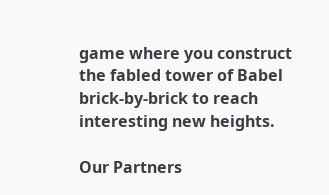game where you construct the fabled tower of Babel brick-by-brick to reach interesting new heights.

Our Partners